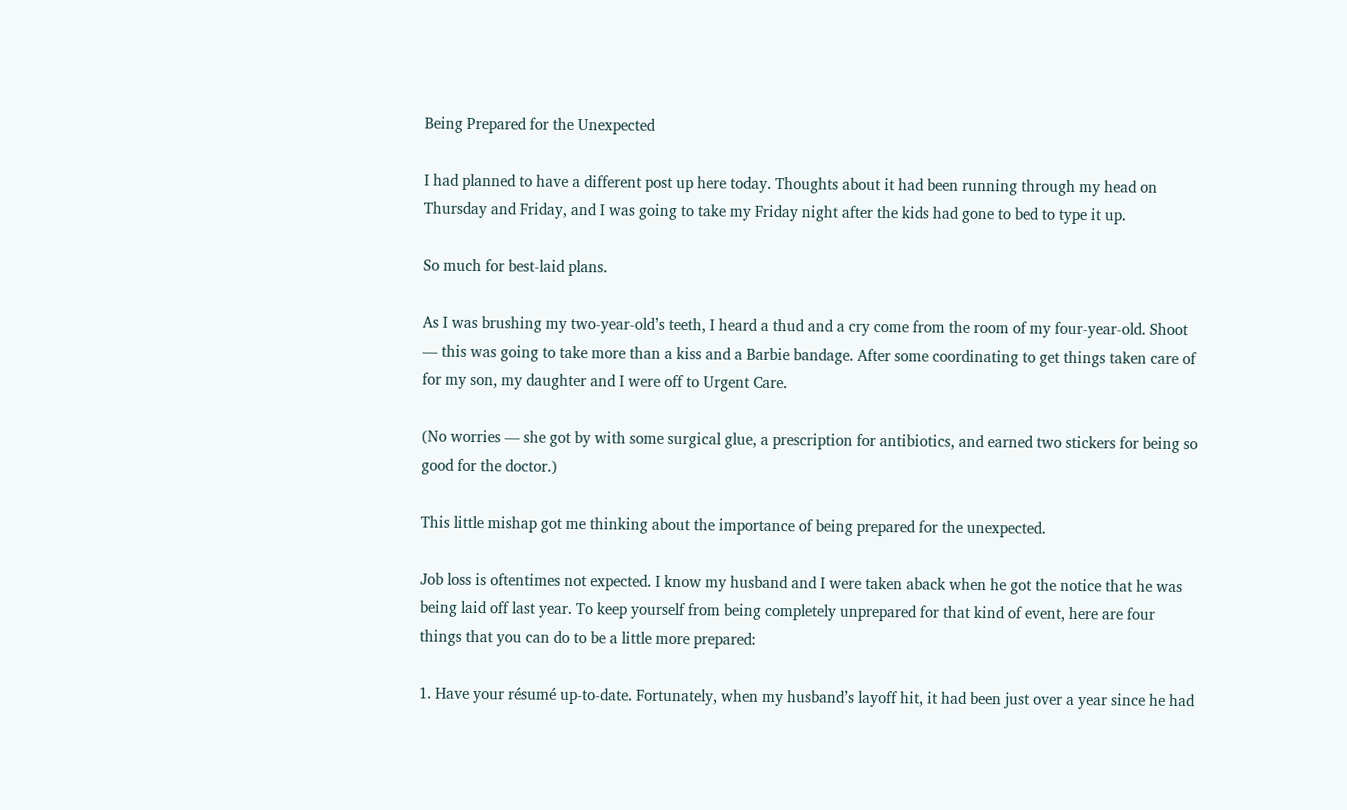Being Prepared for the Unexpected

I had planned to have a different post up here today. Thoughts about it had been running through my head on Thursday and Friday, and I was going to take my Friday night after the kids had gone to bed to type it up.

So much for best-laid plans.

As I was brushing my two-year-old’s teeth, I heard a thud and a cry come from the room of my four-year-old. Shoot — this was going to take more than a kiss and a Barbie bandage. After some coordinating to get things taken care of for my son, my daughter and I were off to Urgent Care.

(No worries — she got by with some surgical glue, a prescription for antibiotics, and earned two stickers for being so good for the doctor.)

This little mishap got me thinking about the importance of being prepared for the unexpected.

Job loss is oftentimes not expected. I know my husband and I were taken aback when he got the notice that he was being laid off last year. To keep yourself from being completely unprepared for that kind of event, here are four things that you can do to be a little more prepared:

1. Have your résumé up-to-date. Fortunately, when my husband’s layoff hit, it had been just over a year since he had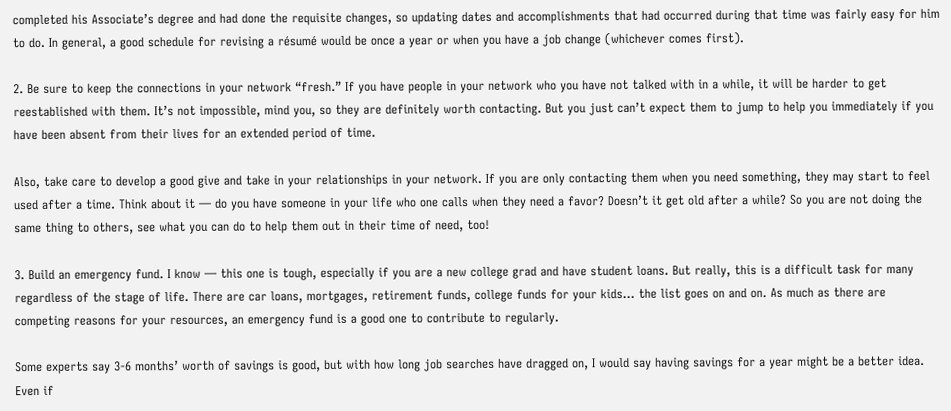completed his Associate’s degree and had done the requisite changes, so updating dates and accomplishments that had occurred during that time was fairly easy for him to do. In general, a good schedule for revising a résumé would be once a year or when you have a job change (whichever comes first).

2. Be sure to keep the connections in your network “fresh.” If you have people in your network who you have not talked with in a while, it will be harder to get reestablished with them. It’s not impossible, mind you, so they are definitely worth contacting. But you just can’t expect them to jump to help you immediately if you have been absent from their lives for an extended period of time.

Also, take care to develop a good give and take in your relationships in your network. If you are only contacting them when you need something, they may start to feel used after a time. Think about it — do you have someone in your life who one calls when they need a favor? Doesn’t it get old after a while? So you are not doing the same thing to others, see what you can do to help them out in their time of need, too!

3. Build an emergency fund. I know — this one is tough, especially if you are a new college grad and have student loans. But really, this is a difficult task for many regardless of the stage of life. There are car loans, mortgages, retirement funds, college funds for your kids… the list goes on and on. As much as there are competing reasons for your resources, an emergency fund is a good one to contribute to regularly.

Some experts say 3-6 months’ worth of savings is good, but with how long job searches have dragged on, I would say having savings for a year might be a better idea. Even if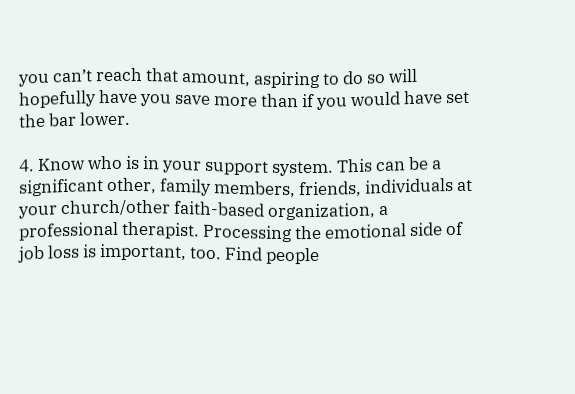you can’t reach that amount, aspiring to do so will hopefully have you save more than if you would have set the bar lower.

4. Know who is in your support system. This can be a significant other, family members, friends, individuals at your church/other faith-based organization, a professional therapist. Processing the emotional side of job loss is important, too. Find people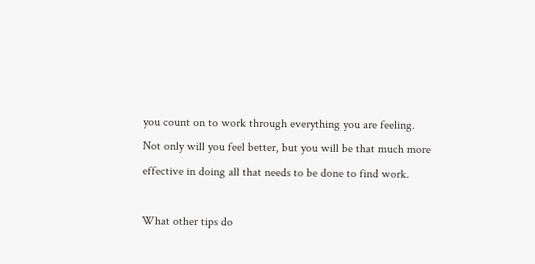you count on to work through everything you are feeling. Not only will you feel better, but you will be that much more effective in doing all that needs to be done to find work.

What other tips do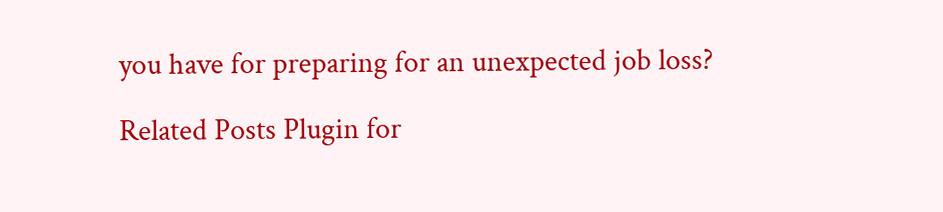you have for preparing for an unexpected job loss?

Related Posts Plugin for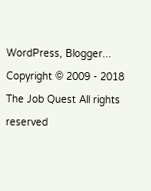WordPress, Blogger...
Copyright © 2009 - 2018 The Job Quest All rights reserved